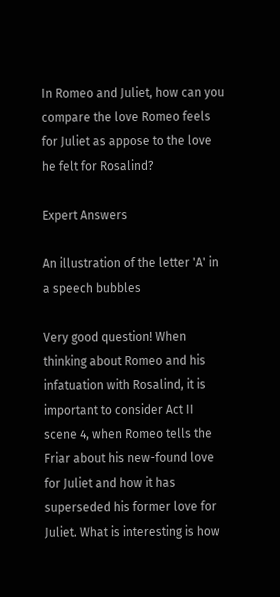In Romeo and Juliet, how can you compare the love Romeo feels for Juliet as appose to the love he felt for Rosalind?

Expert Answers

An illustration of the letter 'A' in a speech bubbles

Very good question! When thinking about Romeo and his infatuation with Rosalind, it is important to consider Act II scene 4, when Romeo tells the Friar about his new-found love for Juliet and how it has superseded his former love for Juliet. What is interesting is how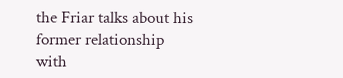the Friar talks about his former relationship with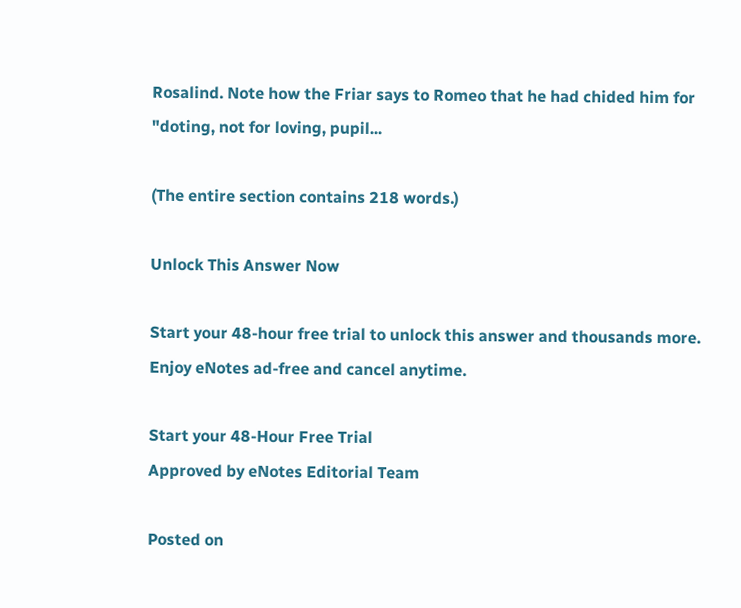Rosalind. Note how the Friar says to Romeo that he had chided him for "doting, not for loving, pupil...

(The entire section contains 218 words.)

Unlock This Answer Now

Start your 48-hour free trial to unlock this answer and thousands more. Enjoy eNotes ad-free and cancel anytime.

Start your 48-Hour Free Trial
Approved by eNotes Editorial Team

Posted on